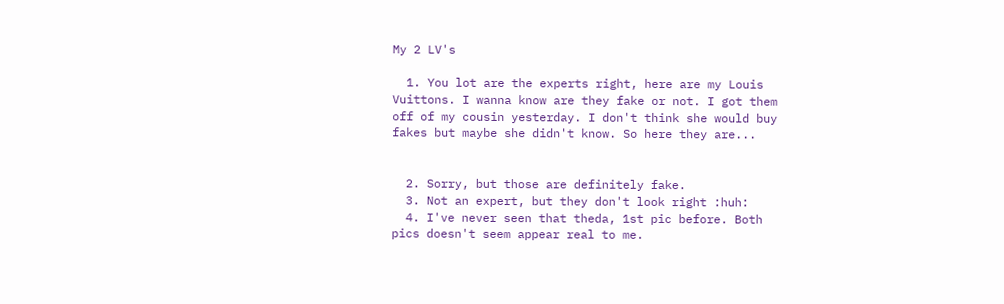My 2 LV's

  1. You lot are the experts right, here are my Louis Vuittons. I wanna know are they fake or not. I got them off of my cousin yesterday. I don't think she would buy fakes but maybe she didn't know. So here they are...


  2. Sorry, but those are definitely fake.
  3. Not an expert, but they don't look right :huh:
  4. I've never seen that theda, 1st pic before. Both pics doesn't seem appear real to me.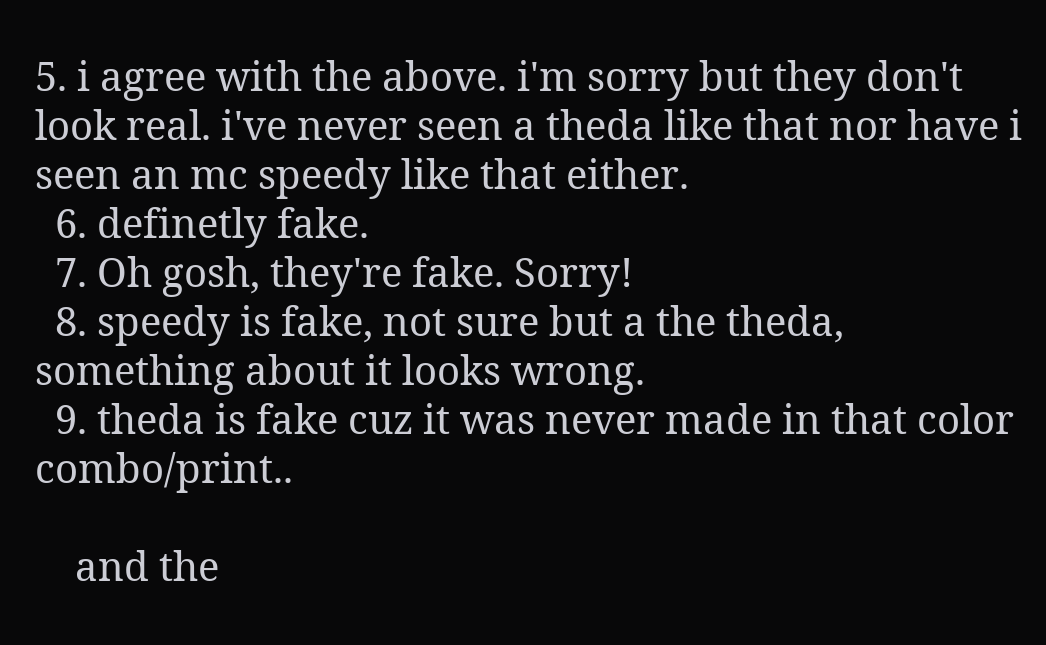5. i agree with the above. i'm sorry but they don't look real. i've never seen a theda like that nor have i seen an mc speedy like that either.
  6. definetly fake.
  7. Oh gosh, they're fake. Sorry!
  8. speedy is fake, not sure but a the theda, something about it looks wrong.
  9. theda is fake cuz it was never made in that color combo/print..

    and the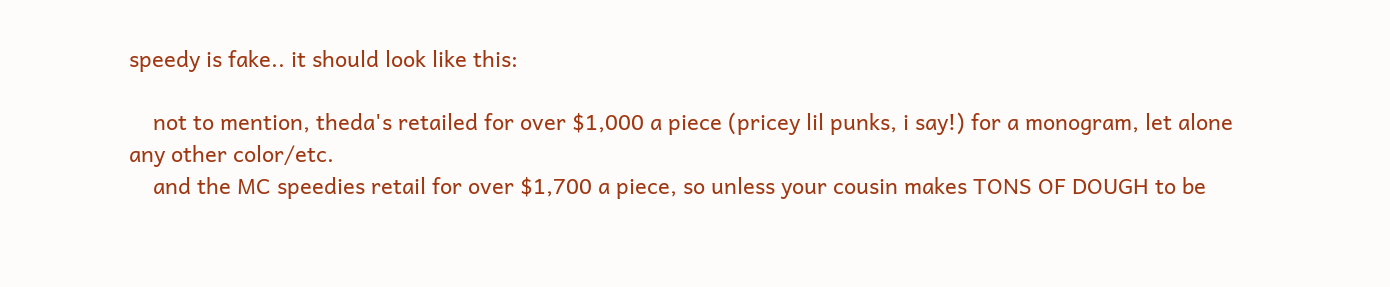speedy is fake.. it should look like this:

    not to mention, theda's retailed for over $1,000 a piece (pricey lil punks, i say!) for a monogram, let alone any other color/etc.
    and the MC speedies retail for over $1,700 a piece, so unless your cousin makes TONS OF DOUGH to be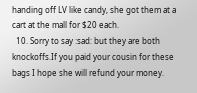handing off LV like candy, she got them at a cart at the mall for $20 each.
  10. Sorry to say :sad: but they are both knockoffs.If you paid your cousin for these bags I hope she will refund your money.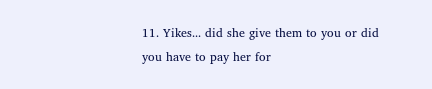11. Yikes... did she give them to you or did you have to pay her for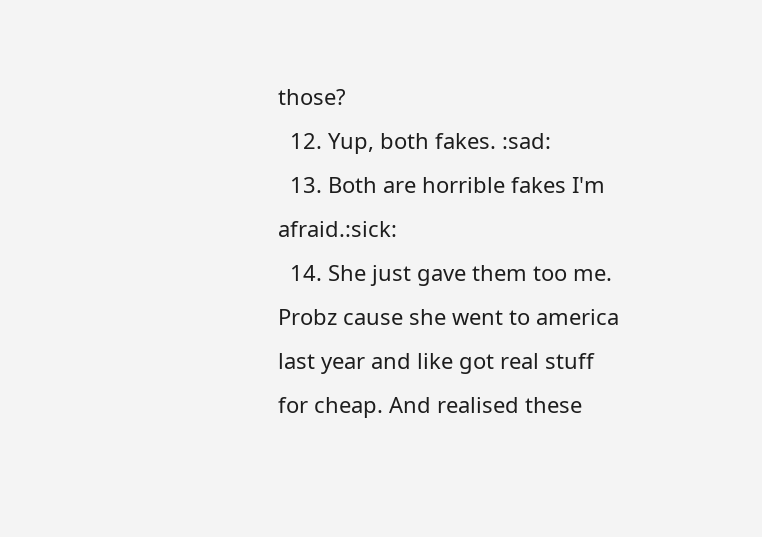those?
  12. Yup, both fakes. :sad:
  13. Both are horrible fakes I'm afraid.:sick:
  14. She just gave them too me. Probz cause she went to america last year and like got real stuff for cheap. And realised these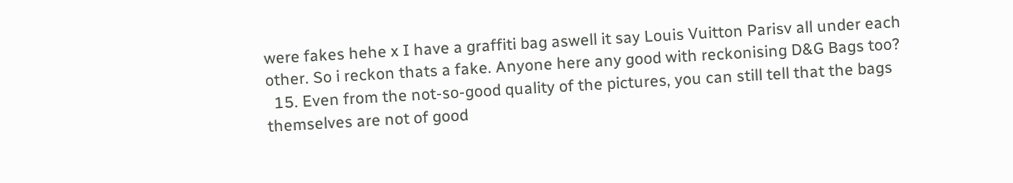were fakes hehe x I have a graffiti bag aswell it say Louis Vuitton Parisv all under each other. So i reckon thats a fake. Anyone here any good with reckonising D&G Bags too?
  15. Even from the not-so-good quality of the pictures, you can still tell that the bags themselves are not of good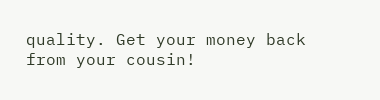quality. Get your money back from your cousin!